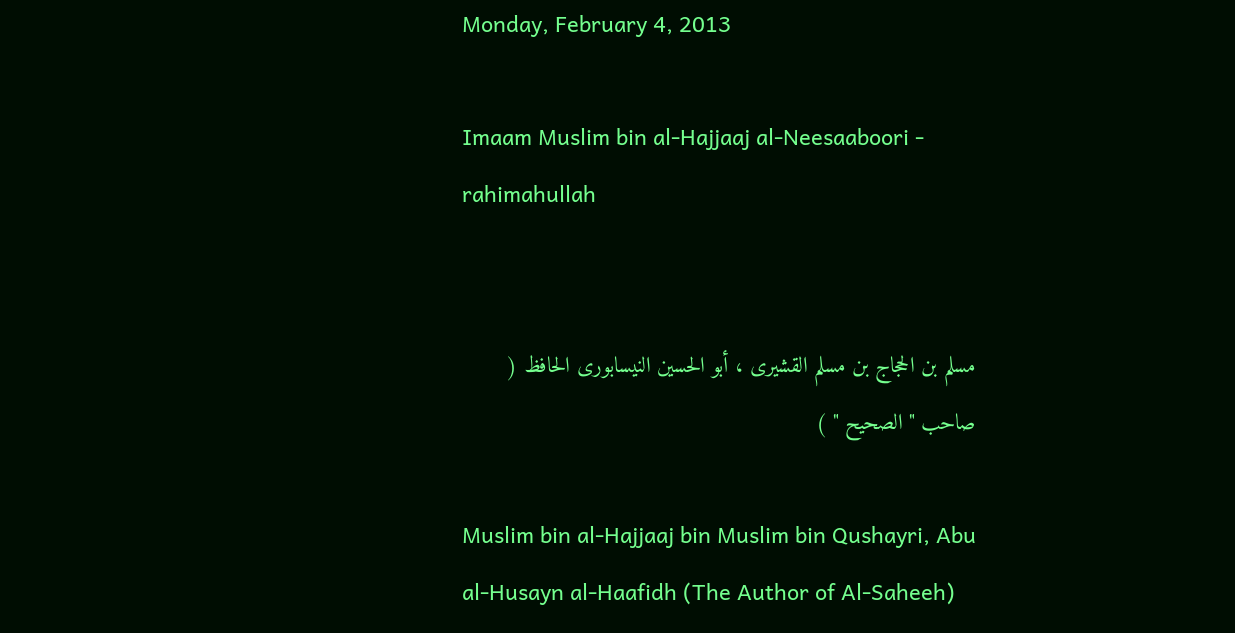Monday, February 4, 2013

Imaam Muslim bin al-Hajjaaj al-Neesaaboori - rahimahullah


مسلم بن الحجاج بن مسلم القشيرى ، أبو الحسين النيسابورى الحافظ ( صاحب " الصحيح " )

Muslim bin al-Hajjaaj bin Muslim bin Qushayri, Abu al-Husayn al-Haafidh (The Author of Al-Saheeh)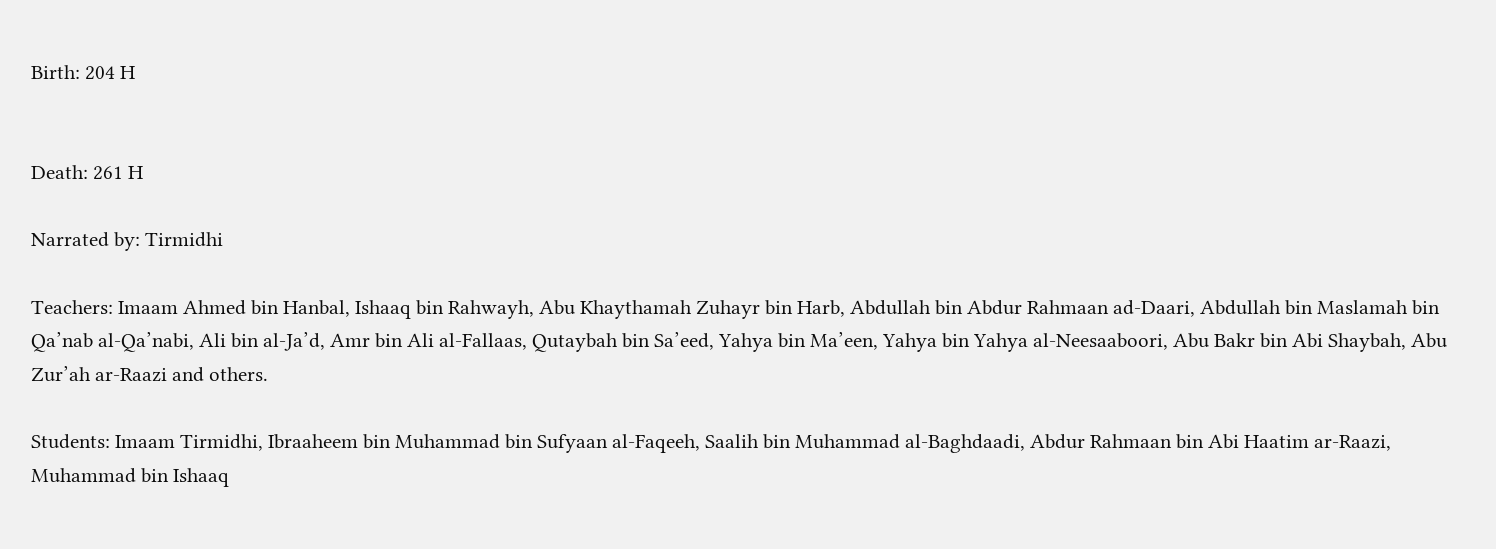Birth: 204 H


Death: 261 H

Narrated by: Tirmidhi

Teachers: Imaam Ahmed bin Hanbal, Ishaaq bin Rahwayh, Abu Khaythamah Zuhayr bin Harb, Abdullah bin Abdur Rahmaan ad-Daari, Abdullah bin Maslamah bin Qa’nab al-Qa’nabi, Ali bin al-Ja’d, Amr bin Ali al-Fallaas, Qutaybah bin Sa’eed, Yahya bin Ma’een, Yahya bin Yahya al-Neesaaboori, Abu Bakr bin Abi Shaybah, Abu Zur’ah ar-Raazi and others.

Students: Imaam Tirmidhi, Ibraaheem bin Muhammad bin Sufyaan al-Faqeeh, Saalih bin Muhammad al-Baghdaadi, Abdur Rahmaan bin Abi Haatim ar-Raazi, Muhammad bin Ishaaq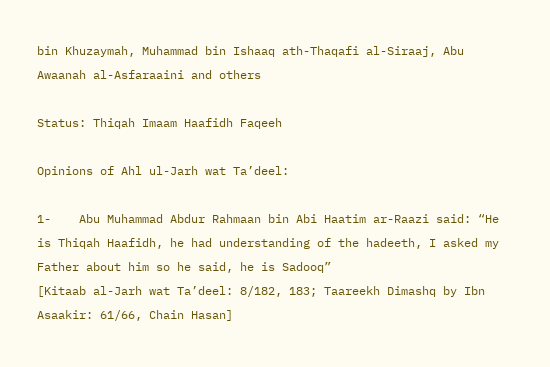bin Khuzaymah, Muhammad bin Ishaaq ath-Thaqafi al-Siraaj, Abu Awaanah al-Asfaraaini and others

Status: Thiqah Imaam Haafidh Faqeeh

Opinions of Ahl ul-Jarh wat Ta’deel:

1-    Abu Muhammad Abdur Rahmaan bin Abi Haatim ar-Raazi said: “He is Thiqah Haafidh, he had understanding of the hadeeth, I asked my Father about him so he said, he is Sadooq”
[Kitaab al-Jarh wat Ta’deel: 8/182, 183; Taareekh Dimashq by Ibn Asaakir: 61/66, Chain Hasan]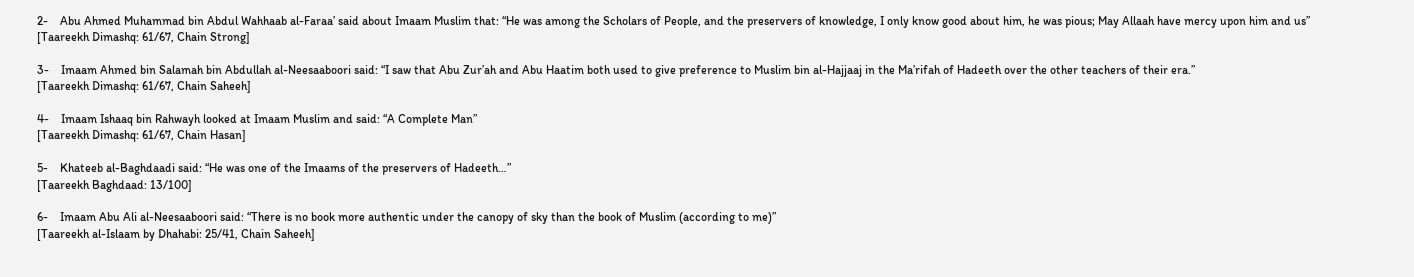2-    Abu Ahmed Muhammad bin Abdul Wahhaab al-Faraa’ said about Imaam Muslim that: “He was among the Scholars of People, and the preservers of knowledge, I only know good about him, he was pious; May Allaah have mercy upon him and us”
[Taareekh Dimashq: 61/67, Chain Strong]

3-    Imaam Ahmed bin Salamah bin Abdullah al-Neesaaboori said: “I saw that Abu Zur’ah and Abu Haatim both used to give preference to Muslim bin al-Hajjaaj in the Ma’rifah of Hadeeth over the other teachers of their era.”
[Taareekh Dimashq: 61/67, Chain Saheeh]

4-    Imaam Ishaaq bin Rahwayh looked at Imaam Muslim and said: “A Complete Man”
[Taareekh Dimashq: 61/67, Chain Hasan]

5-    Khateeb al-Baghdaadi said: “He was one of the Imaams of the preservers of Hadeeth…”
[Taareekh Baghdaad: 13/100]

6-    Imaam Abu Ali al-Neesaaboori said: “There is no book more authentic under the canopy of sky than the book of Muslim (according to me)”
[Taareekh al-Islaam by Dhahabi: 25/41, Chain Saheeh]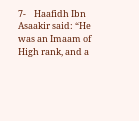7-    Haafidh Ibn Asaakir said: “He was an Imaam of High rank, and a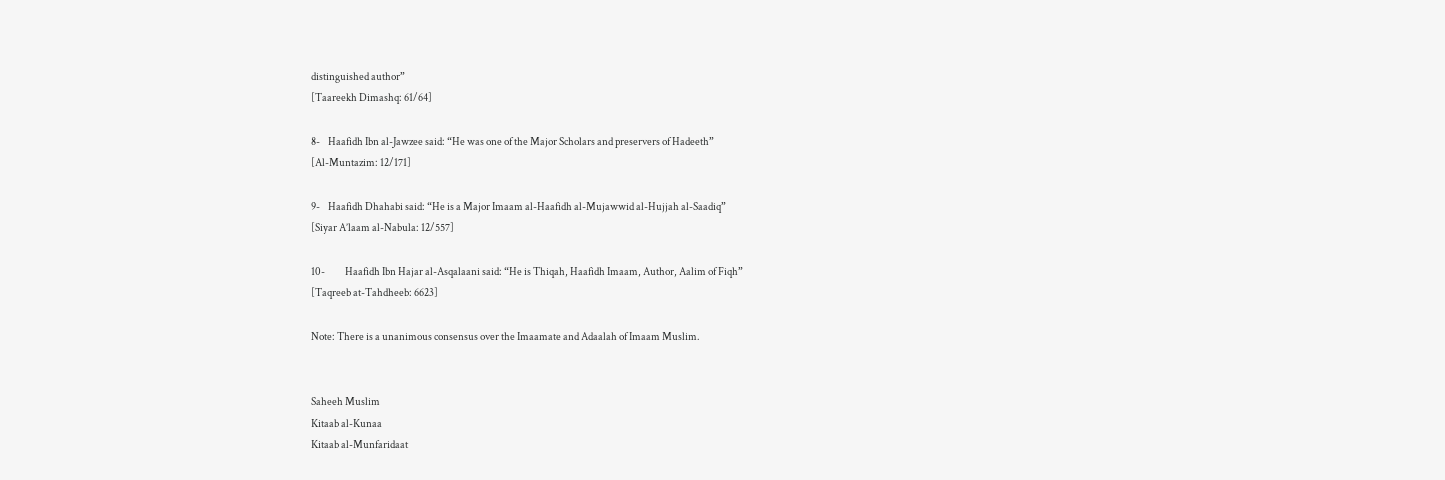distinguished author”
[Taareekh Dimashq: 61/64]

8-    Haafidh Ibn al-Jawzee said: “He was one of the Major Scholars and preservers of Hadeeth”
[Al-Muntazim: 12/171]

9-    Haafidh Dhahabi said: “He is a Major Imaam al-Haafidh al-Mujawwid al-Hujjah al-Saadiq”
[Siyar A’laam al-Nabula: 12/557]

10-          Haafidh Ibn Hajar al-Asqalaani said: “He is Thiqah, Haafidh Imaam, Author, Aalim of Fiqh”
[Taqreeb at-Tahdheeb: 6623]

Note: There is a unanimous consensus over the Imaamate and Adaalah of Imaam Muslim.


Saheeh Muslim
Kitaab al-Kunaa
Kitaab al-Munfaridaat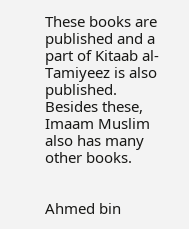These books are published and a part of Kitaab al-Tamiyeez is also published. Besides these, Imaam Muslim also has many other books.


Ahmed bin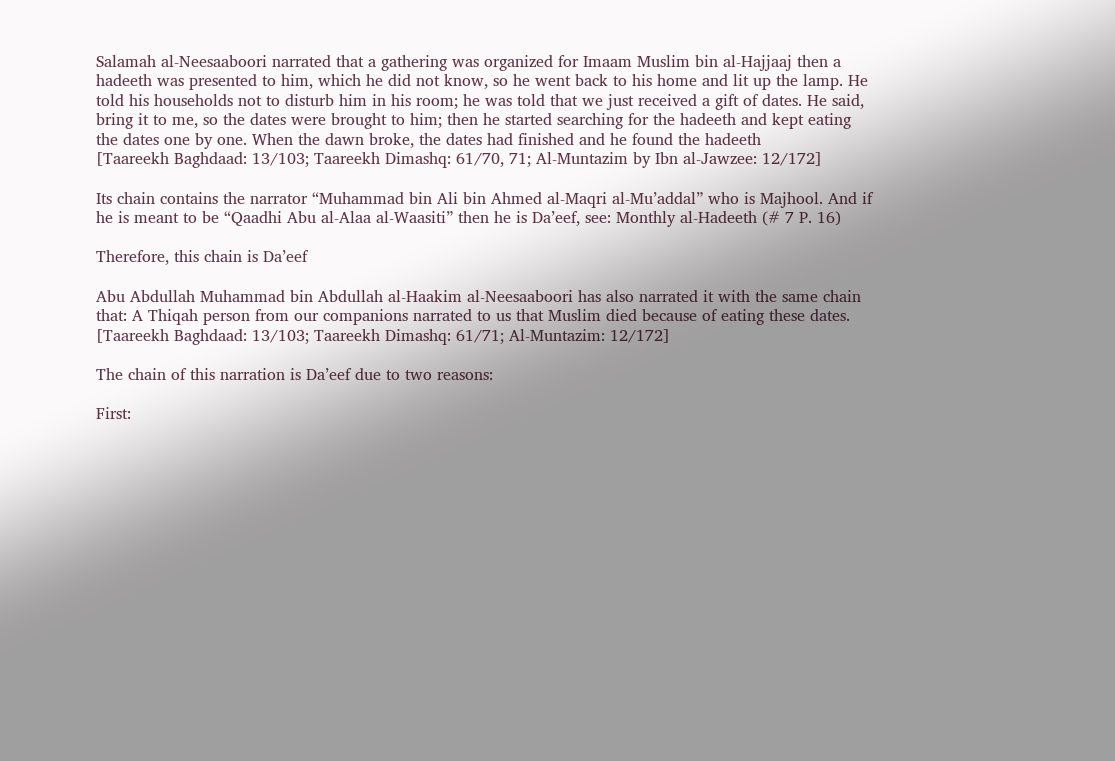Salamah al-Neesaaboori narrated that a gathering was organized for Imaam Muslim bin al-Hajjaaj then a hadeeth was presented to him, which he did not know, so he went back to his home and lit up the lamp. He told his households not to disturb him in his room; he was told that we just received a gift of dates. He said, bring it to me, so the dates were brought to him; then he started searching for the hadeeth and kept eating the dates one by one. When the dawn broke, the dates had finished and he found the hadeeth
[Taareekh Baghdaad: 13/103; Taareekh Dimashq: 61/70, 71; Al-Muntazim by Ibn al-Jawzee: 12/172]

Its chain contains the narrator “Muhammad bin Ali bin Ahmed al-Maqri al-Mu’addal” who is Majhool. And if he is meant to be “Qaadhi Abu al-Alaa al-Waasiti” then he is Da’eef, see: Monthly al-Hadeeth (# 7 P. 16)

Therefore, this chain is Da’eef

Abu Abdullah Muhammad bin Abdullah al-Haakim al-Neesaaboori has also narrated it with the same chain that: A Thiqah person from our companions narrated to us that Muslim died because of eating these dates.
[Taareekh Baghdaad: 13/103; Taareekh Dimashq: 61/71; Al-Muntazim: 12/172]

The chain of this narration is Da’eef due to two reasons:

First: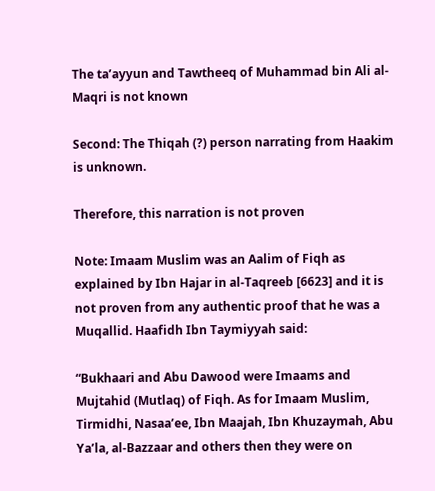The ta’ayyun and Tawtheeq of Muhammad bin Ali al-Maqri is not known

Second: The Thiqah (?) person narrating from Haakim is unknown.

Therefore, this narration is not proven

Note: Imaam Muslim was an Aalim of Fiqh as explained by Ibn Hajar in al-Taqreeb [6623] and it is not proven from any authentic proof that he was a Muqallid. Haafidh Ibn Taymiyyah said:

“Bukhaari and Abu Dawood were Imaams and Mujtahid (Mutlaq) of Fiqh. As for Imaam Muslim, Tirmidhi, Nasaa’ee, Ibn Maajah, Ibn Khuzaymah, Abu Ya’la, al-Bazzaar and others then they were on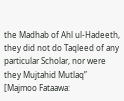the Madhab of Ahl ul-Hadeeth, they did not do Taqleed of any particular Scholar, nor were they Mujtahid Mutlaq”
[Majmoo Fataawa: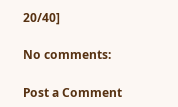20/40]

No comments:

Post a Comment